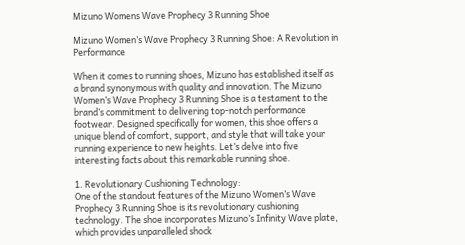Mizuno Womens Wave Prophecy 3 Running Shoe

Mizuno Women’s Wave Prophecy 3 Running Shoe: A Revolution in Performance

When it comes to running shoes, Mizuno has established itself as a brand synonymous with quality and innovation. The Mizuno Women’s Wave Prophecy 3 Running Shoe is a testament to the brand’s commitment to delivering top-notch performance footwear. Designed specifically for women, this shoe offers a unique blend of comfort, support, and style that will take your running experience to new heights. Let’s delve into five interesting facts about this remarkable running shoe.

1. Revolutionary Cushioning Technology:
One of the standout features of the Mizuno Women’s Wave Prophecy 3 Running Shoe is its revolutionary cushioning technology. The shoe incorporates Mizuno’s Infinity Wave plate, which provides unparalleled shock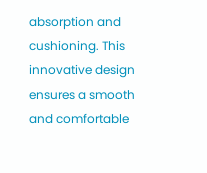absorption and cushioning. This innovative design ensures a smooth and comfortable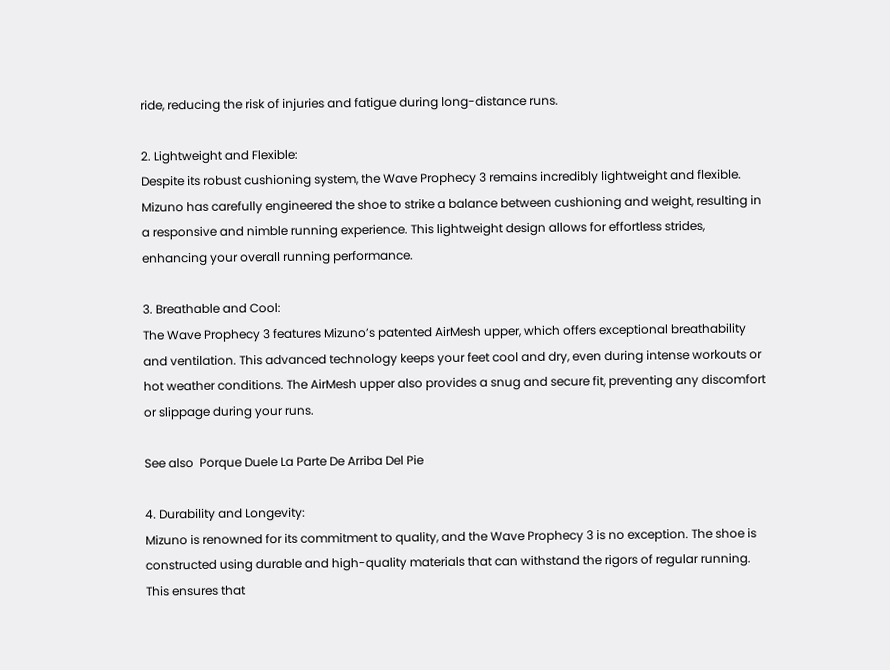ride, reducing the risk of injuries and fatigue during long-distance runs.

2. Lightweight and Flexible:
Despite its robust cushioning system, the Wave Prophecy 3 remains incredibly lightweight and flexible. Mizuno has carefully engineered the shoe to strike a balance between cushioning and weight, resulting in a responsive and nimble running experience. This lightweight design allows for effortless strides, enhancing your overall running performance.

3. Breathable and Cool:
The Wave Prophecy 3 features Mizuno’s patented AirMesh upper, which offers exceptional breathability and ventilation. This advanced technology keeps your feet cool and dry, even during intense workouts or hot weather conditions. The AirMesh upper also provides a snug and secure fit, preventing any discomfort or slippage during your runs.

See also  Porque Duele La Parte De Arriba Del Pie

4. Durability and Longevity:
Mizuno is renowned for its commitment to quality, and the Wave Prophecy 3 is no exception. The shoe is constructed using durable and high-quality materials that can withstand the rigors of regular running. This ensures that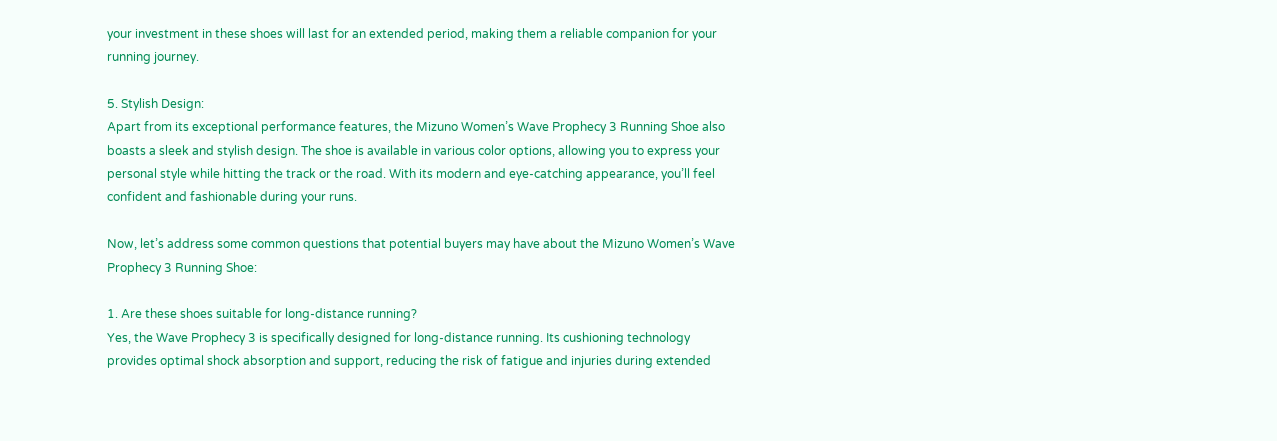your investment in these shoes will last for an extended period, making them a reliable companion for your running journey.

5. Stylish Design:
Apart from its exceptional performance features, the Mizuno Women’s Wave Prophecy 3 Running Shoe also boasts a sleek and stylish design. The shoe is available in various color options, allowing you to express your personal style while hitting the track or the road. With its modern and eye-catching appearance, you’ll feel confident and fashionable during your runs.

Now, let’s address some common questions that potential buyers may have about the Mizuno Women’s Wave Prophecy 3 Running Shoe:

1. Are these shoes suitable for long-distance running?
Yes, the Wave Prophecy 3 is specifically designed for long-distance running. Its cushioning technology provides optimal shock absorption and support, reducing the risk of fatigue and injuries during extended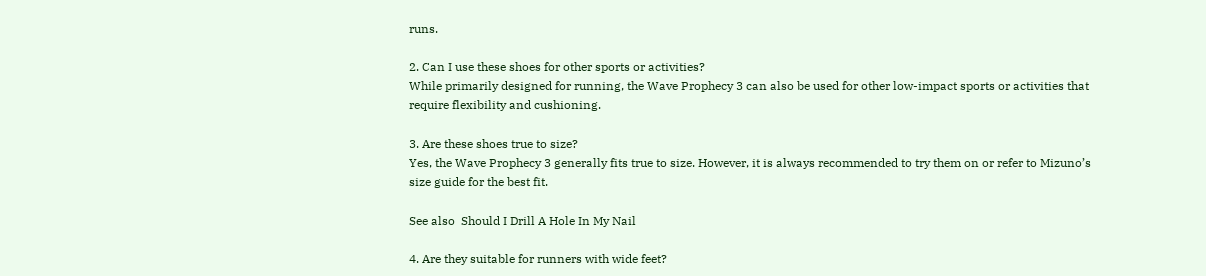runs.

2. Can I use these shoes for other sports or activities?
While primarily designed for running, the Wave Prophecy 3 can also be used for other low-impact sports or activities that require flexibility and cushioning.

3. Are these shoes true to size?
Yes, the Wave Prophecy 3 generally fits true to size. However, it is always recommended to try them on or refer to Mizuno’s size guide for the best fit.

See also  Should I Drill A Hole In My Nail

4. Are they suitable for runners with wide feet?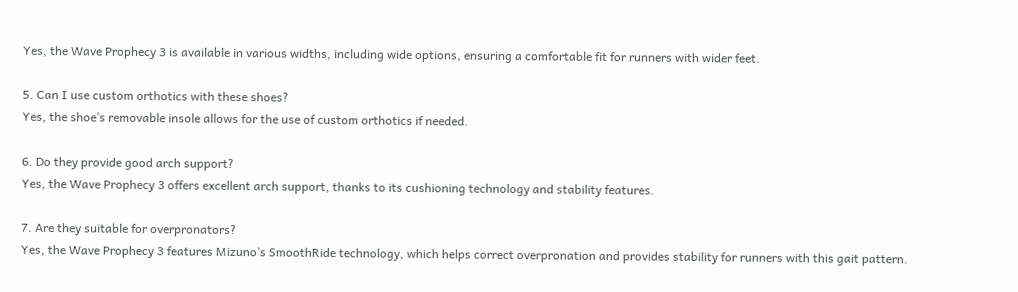Yes, the Wave Prophecy 3 is available in various widths, including wide options, ensuring a comfortable fit for runners with wider feet.

5. Can I use custom orthotics with these shoes?
Yes, the shoe’s removable insole allows for the use of custom orthotics if needed.

6. Do they provide good arch support?
Yes, the Wave Prophecy 3 offers excellent arch support, thanks to its cushioning technology and stability features.

7. Are they suitable for overpronators?
Yes, the Wave Prophecy 3 features Mizuno’s SmoothRide technology, which helps correct overpronation and provides stability for runners with this gait pattern.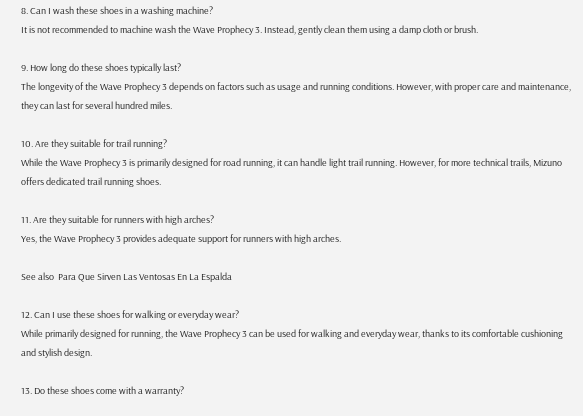8. Can I wash these shoes in a washing machine?
It is not recommended to machine wash the Wave Prophecy 3. Instead, gently clean them using a damp cloth or brush.

9. How long do these shoes typically last?
The longevity of the Wave Prophecy 3 depends on factors such as usage and running conditions. However, with proper care and maintenance, they can last for several hundred miles.

10. Are they suitable for trail running?
While the Wave Prophecy 3 is primarily designed for road running, it can handle light trail running. However, for more technical trails, Mizuno offers dedicated trail running shoes.

11. Are they suitable for runners with high arches?
Yes, the Wave Prophecy 3 provides adequate support for runners with high arches.

See also  Para Que Sirven Las Ventosas En La Espalda

12. Can I use these shoes for walking or everyday wear?
While primarily designed for running, the Wave Prophecy 3 can be used for walking and everyday wear, thanks to its comfortable cushioning and stylish design.

13. Do these shoes come with a warranty?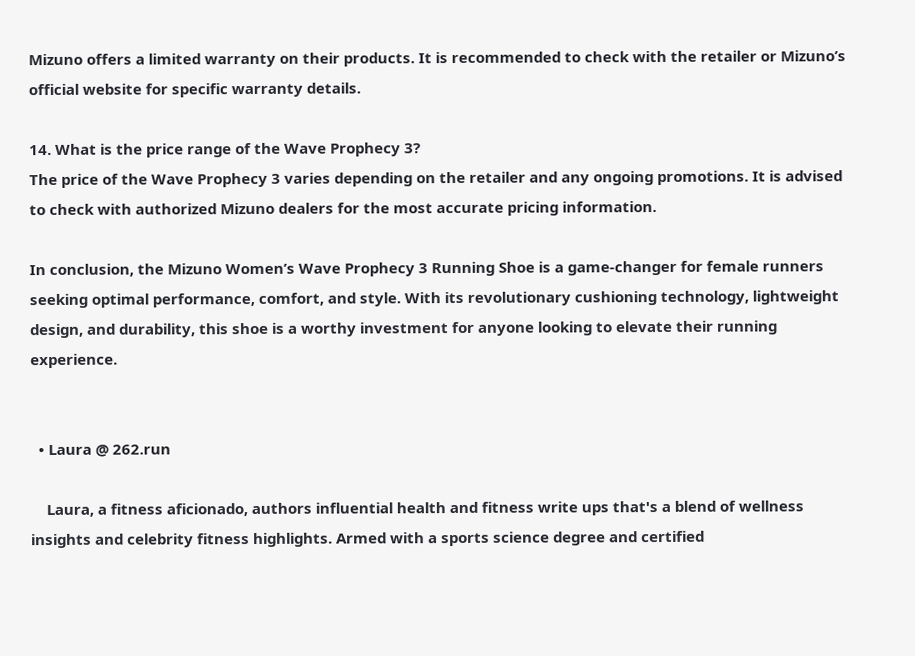Mizuno offers a limited warranty on their products. It is recommended to check with the retailer or Mizuno’s official website for specific warranty details.

14. What is the price range of the Wave Prophecy 3?
The price of the Wave Prophecy 3 varies depending on the retailer and any ongoing promotions. It is advised to check with authorized Mizuno dealers for the most accurate pricing information.

In conclusion, the Mizuno Women’s Wave Prophecy 3 Running Shoe is a game-changer for female runners seeking optimal performance, comfort, and style. With its revolutionary cushioning technology, lightweight design, and durability, this shoe is a worthy investment for anyone looking to elevate their running experience.


  • Laura @ 262.run

    Laura, a fitness aficionado, authors influential health and fitness write ups that's a blend of wellness insights and celebrity fitness highlights. Armed with a sports science degree and certified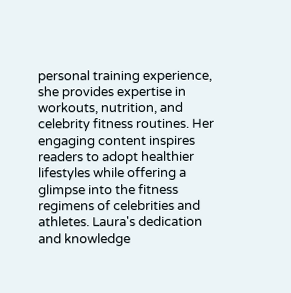personal training experience, she provides expertise in workouts, nutrition, and celebrity fitness routines. Her engaging content inspires readers to adopt healthier lifestyles while offering a glimpse into the fitness regimens of celebrities and athletes. Laura's dedication and knowledge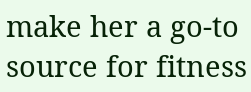make her a go-to source for fitness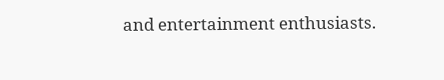and entertainment enthusiasts.